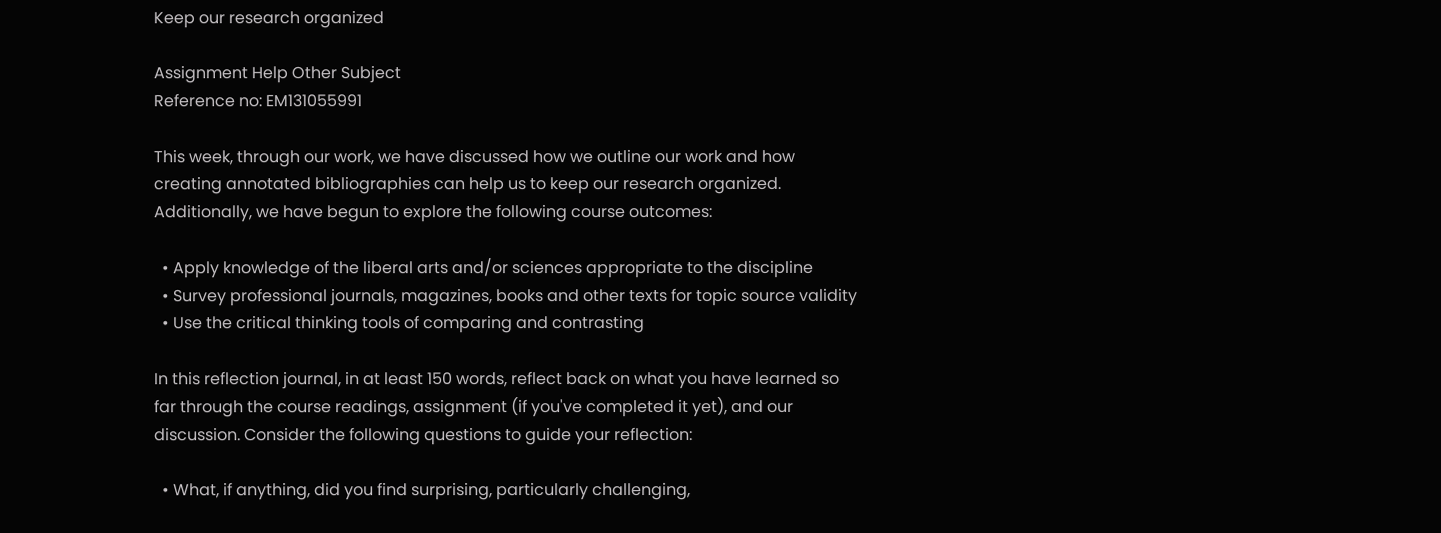Keep our research organized

Assignment Help Other Subject
Reference no: EM131055991

This week, through our work, we have discussed how we outline our work and how creating annotated bibliographies can help us to keep our research organized. Additionally, we have begun to explore the following course outcomes:

  • Apply knowledge of the liberal arts and/or sciences appropriate to the discipline
  • Survey professional journals, magazines, books and other texts for topic source validity
  • Use the critical thinking tools of comparing and contrasting

In this reflection journal, in at least 150 words, reflect back on what you have learned so far through the course readings, assignment (if you've completed it yet), and our discussion. Consider the following questions to guide your reflection:

  • What, if anything, did you find surprising, particularly challenging,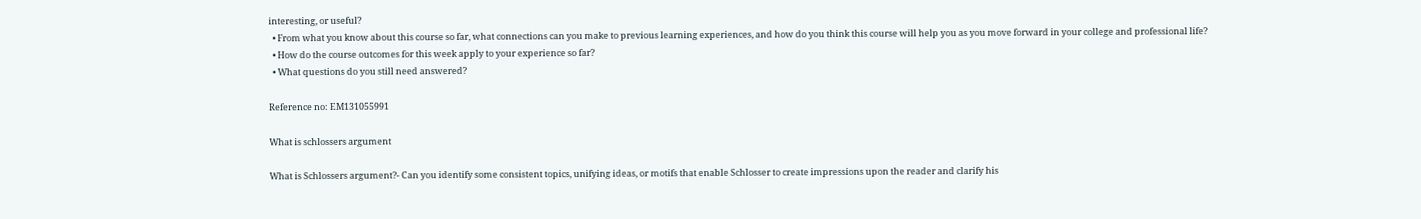interesting, or useful?
  • From what you know about this course so far, what connections can you make to previous learning experiences, and how do you think this course will help you as you move forward in your college and professional life?
  • How do the course outcomes for this week apply to your experience so far?
  • What questions do you still need answered?

Reference no: EM131055991

What is schlossers argument

What is Schlossers argument?- Can you identify some consistent topics, unifying ideas, or motifs that enable Schlosser to create impressions upon the reader and clarify his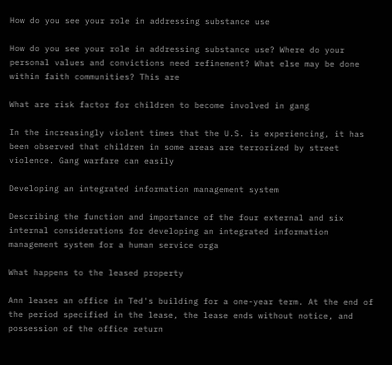How do you see your role in addressing substance use

How do you see your role in addressing substance use? Where do your personal values and convictions need refinement? What else may be done within faith communities? This are

What are risk factor for children to become involved in gang

In the increasingly violent times that the U.S. is experiencing, it has been observed that children in some areas are terrorized by street violence. Gang warfare can easily

Developing an integrated information management system

Describing the function and importance of the four external and six internal considerations for developing an integrated information management system for a human service orga

What happens to the leased property

Ann leases an office in Ted's building for a one-year term. At the end of the period specified in the lease, the lease ends without notice, and possession of the office return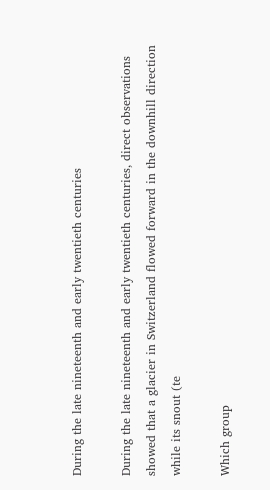During the late nineteenth and early twentieth centuries

During the late nineteenth and early twentieth centuries, direct observations showed that a glacier in Switzerland flowed forward in the downhill direction while its snout (te

Which group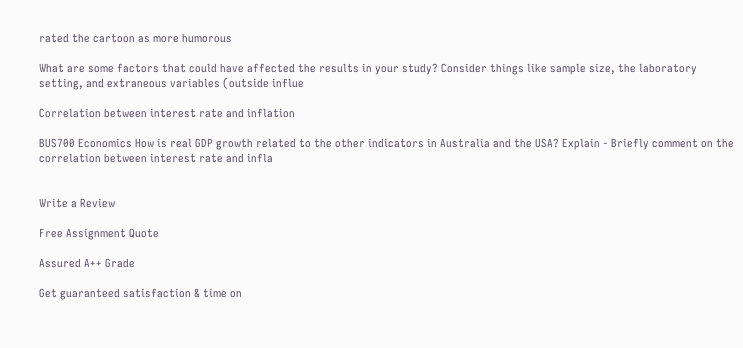rated the cartoon as more humorous

What are some factors that could have affected the results in your study? Consider things like sample size, the laboratory setting, and extraneous variables (outside influe

Correlation between interest rate and inflation

BUS700 Economics How is real GDP growth related to the other indicators in Australia and the USA? Explain - Briefly comment on the correlation between interest rate and infla


Write a Review

Free Assignment Quote

Assured A++ Grade

Get guaranteed satisfaction & time on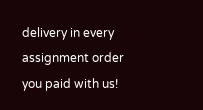delivery in every assignment order you paid with us!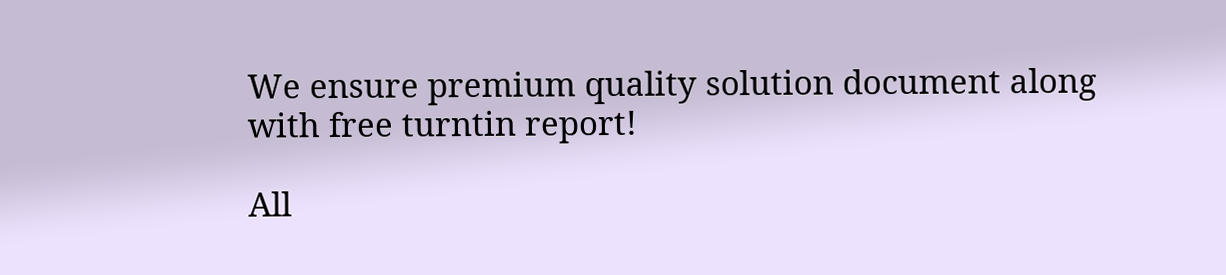We ensure premium quality solution document along with free turntin report!

All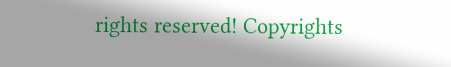rights reserved! Copyrights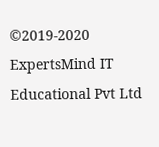©2019-2020 ExpertsMind IT Educational Pvt Ltd